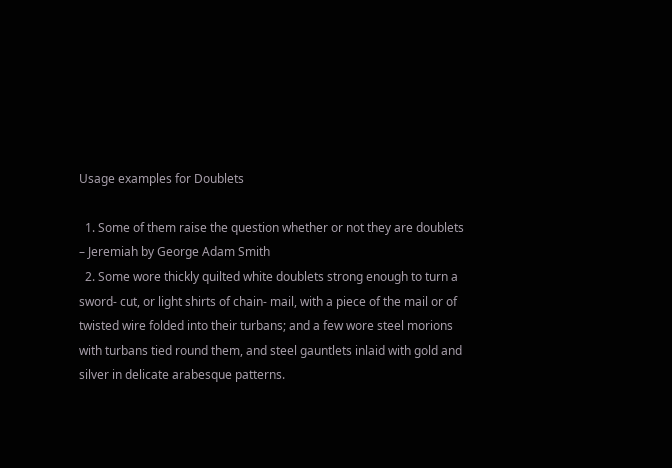Usage examples for Doublets

  1. Some of them raise the question whether or not they are doublets – Jeremiah by George Adam Smith
  2. Some wore thickly quilted white doublets strong enough to turn a sword- cut, or light shirts of chain- mail, with a piece of the mail or of twisted wire folded into their turbans; and a few wore steel morions with turbans tied round them, and steel gauntlets inlaid with gold and silver in delicate arabesque patterns.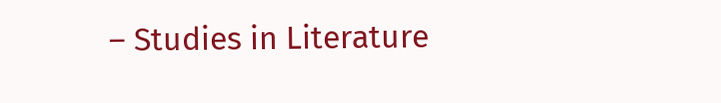– Studies in Literature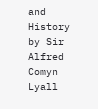and History by Sir Alfred Comyn Lyall